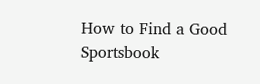How to Find a Good Sportsbook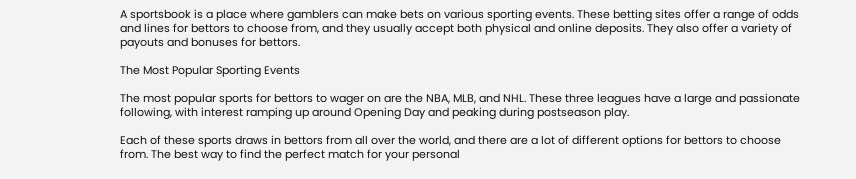A sportsbook is a place where gamblers can make bets on various sporting events. These betting sites offer a range of odds and lines for bettors to choose from, and they usually accept both physical and online deposits. They also offer a variety of payouts and bonuses for bettors.

The Most Popular Sporting Events

The most popular sports for bettors to wager on are the NBA, MLB, and NHL. These three leagues have a large and passionate following, with interest ramping up around Opening Day and peaking during postseason play.

Each of these sports draws in bettors from all over the world, and there are a lot of different options for bettors to choose from. The best way to find the perfect match for your personal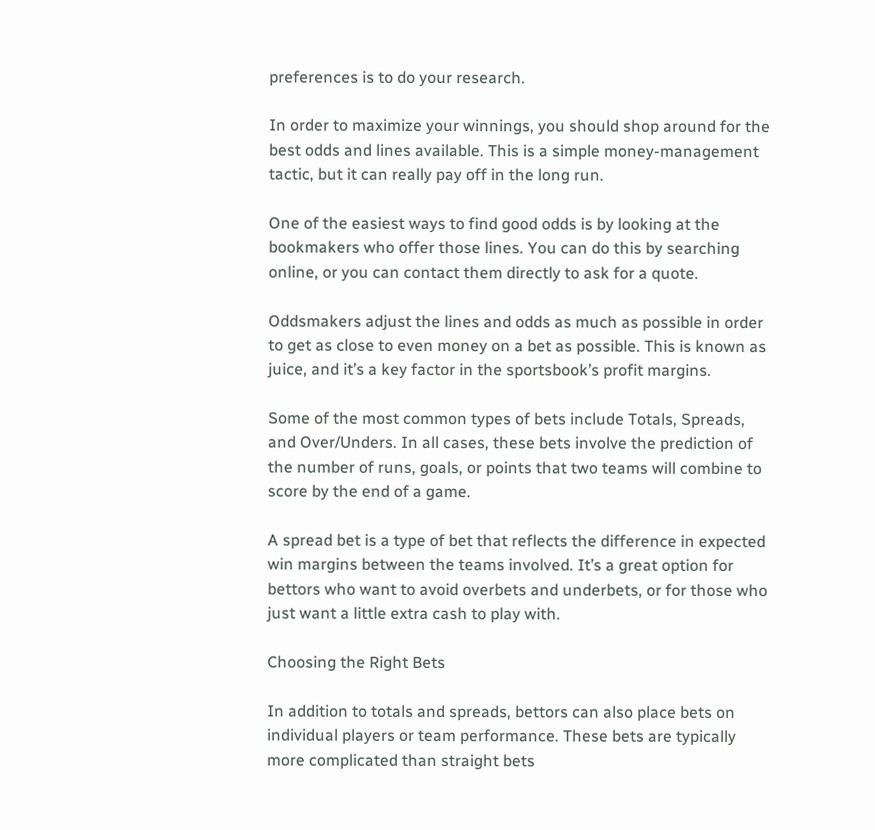preferences is to do your research.

In order to maximize your winnings, you should shop around for the best odds and lines available. This is a simple money-management tactic, but it can really pay off in the long run.

One of the easiest ways to find good odds is by looking at the bookmakers who offer those lines. You can do this by searching online, or you can contact them directly to ask for a quote.

Oddsmakers adjust the lines and odds as much as possible in order to get as close to even money on a bet as possible. This is known as juice, and it’s a key factor in the sportsbook’s profit margins.

Some of the most common types of bets include Totals, Spreads, and Over/Unders. In all cases, these bets involve the prediction of the number of runs, goals, or points that two teams will combine to score by the end of a game.

A spread bet is a type of bet that reflects the difference in expected win margins between the teams involved. It’s a great option for bettors who want to avoid overbets and underbets, or for those who just want a little extra cash to play with.

Choosing the Right Bets

In addition to totals and spreads, bettors can also place bets on individual players or team performance. These bets are typically more complicated than straight bets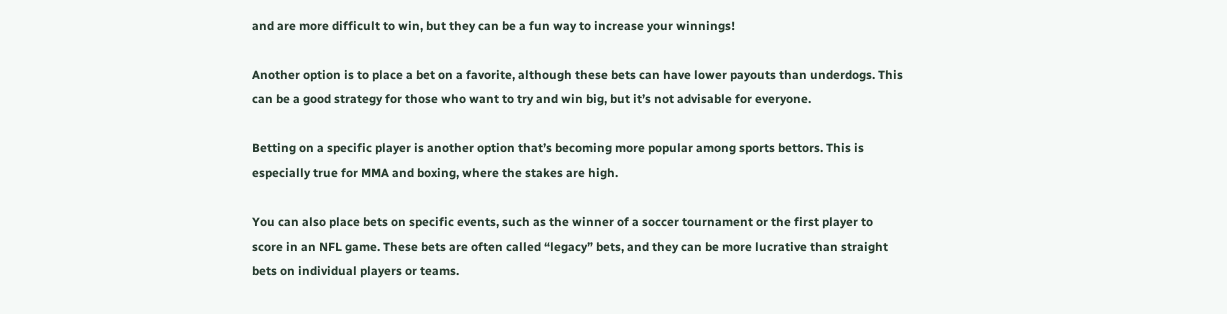and are more difficult to win, but they can be a fun way to increase your winnings!

Another option is to place a bet on a favorite, although these bets can have lower payouts than underdogs. This can be a good strategy for those who want to try and win big, but it’s not advisable for everyone.

Betting on a specific player is another option that’s becoming more popular among sports bettors. This is especially true for MMA and boxing, where the stakes are high.

You can also place bets on specific events, such as the winner of a soccer tournament or the first player to score in an NFL game. These bets are often called “legacy” bets, and they can be more lucrative than straight bets on individual players or teams.